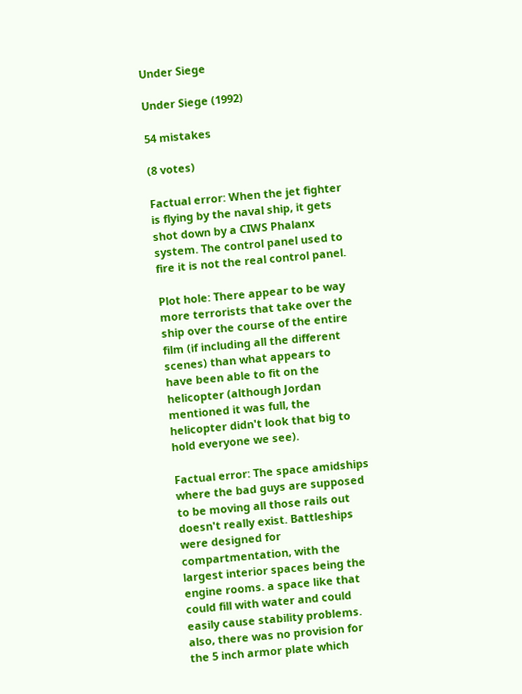Under Siege

Under Siege (1992)

54 mistakes

(8 votes)

Factual error: When the jet fighter is flying by the naval ship, it gets shot down by a CIWS Phalanx system. The control panel used to fire it is not the real control panel.

Plot hole: There appear to be way more terrorists that take over the ship over the course of the entire film (if including all the different scenes) than what appears to have been able to fit on the helicopter (although Jordan mentioned it was full, the helicopter didn't look that big to hold everyone we see).

Factual error: The space amidships where the bad guys are supposed to be moving all those rails out doesn't really exist. Battleships were designed for compartmentation, with the largest interior spaces being the engine rooms. a space like that could fill with water and could easily cause stability problems. also, there was no provision for the 5 inch armor plate which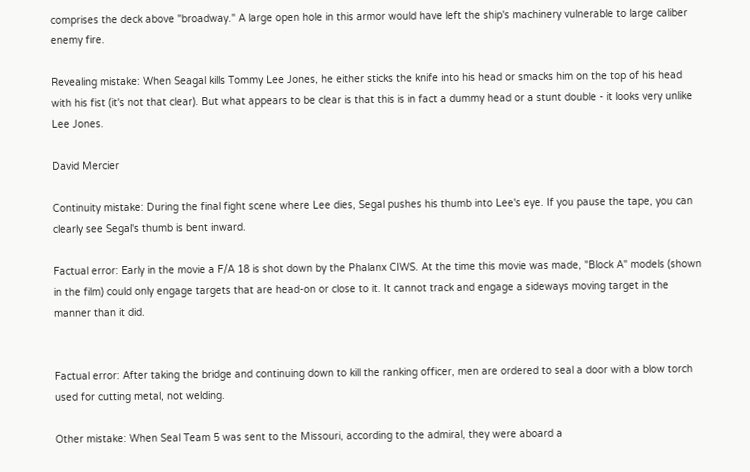comprises the deck above "broadway." A large open hole in this armor would have left the ship's machinery vulnerable to large caliber enemy fire.

Revealing mistake: When Seagal kills Tommy Lee Jones, he either sticks the knife into his head or smacks him on the top of his head with his fist (it's not that clear). But what appears to be clear is that this is in fact a dummy head or a stunt double - it looks very unlike Lee Jones.

David Mercier

Continuity mistake: During the final fight scene where Lee dies, Segal pushes his thumb into Lee's eye. If you pause the tape, you can clearly see Segal's thumb is bent inward.

Factual error: Early in the movie a F/A 18 is shot down by the Phalanx CIWS. At the time this movie was made, "Block A" models (shown in the film) could only engage targets that are head-on or close to it. It cannot track and engage a sideways moving target in the manner than it did.


Factual error: After taking the bridge and continuing down to kill the ranking officer, men are ordered to seal a door with a blow torch used for cutting metal, not welding.

Other mistake: When Seal Team 5 was sent to the Missouri, according to the admiral, they were aboard a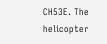CH53E. The helicopter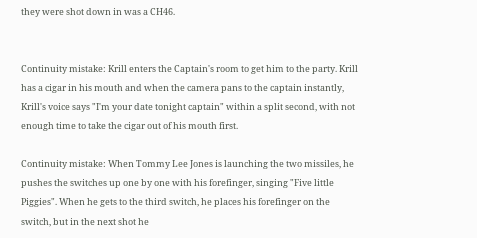they were shot down in was a CH46.


Continuity mistake: Krill enters the Captain's room to get him to the party. Krill has a cigar in his mouth and when the camera pans to the captain instantly, Krill's voice says "I'm your date tonight captain" within a split second, with not enough time to take the cigar out of his mouth first.

Continuity mistake: When Tommy Lee Jones is launching the two missiles, he pushes the switches up one by one with his forefinger, singing "Five little Piggies". When he gets to the third switch, he places his forefinger on the switch, but in the next shot he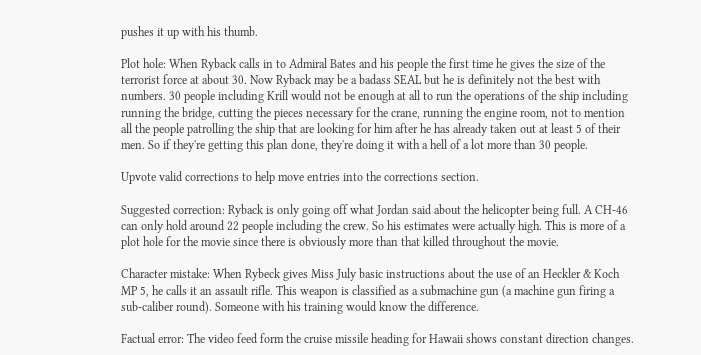pushes it up with his thumb.

Plot hole: When Ryback calls in to Admiral Bates and his people the first time he gives the size of the terrorist force at about 30. Now Ryback may be a badass SEAL but he is definitely not the best with numbers. 30 people including Krill would not be enough at all to run the operations of the ship including running the bridge, cutting the pieces necessary for the crane, running the engine room, not to mention all the people patrolling the ship that are looking for him after he has already taken out at least 5 of their men. So if they're getting this plan done, they're doing it with a hell of a lot more than 30 people.

Upvote valid corrections to help move entries into the corrections section.

Suggested correction: Ryback is only going off what Jordan said about the helicopter being full. A CH-46 can only hold around 22 people including the crew. So his estimates were actually high. This is more of a plot hole for the movie since there is obviously more than that killed throughout the movie.

Character mistake: When Rybeck gives Miss July basic instructions about the use of an Heckler & Koch MP 5, he calls it an assault rifle. This weapon is classified as a submachine gun (a machine gun firing a sub-caliber round). Someone with his training would know the difference.

Factual error: The video feed form the cruise missile heading for Hawaii shows constant direction changes.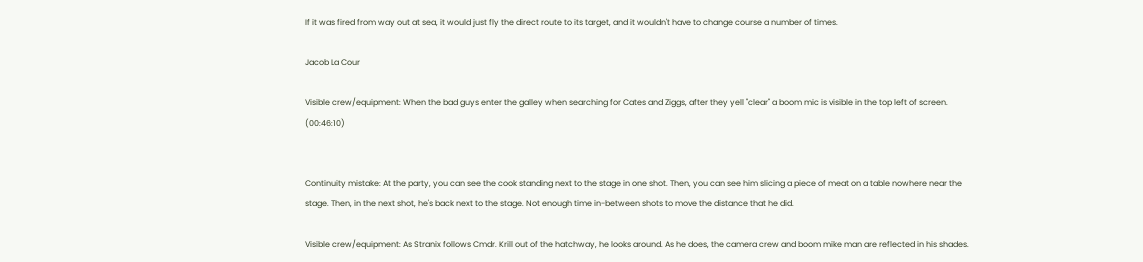If it was fired from way out at sea, it would just fly the direct route to its target, and it wouldn't have to change course a number of times.

Jacob La Cour

Visible crew/equipment: When the bad guys enter the galley when searching for Cates and Ziggs, after they yell "clear" a boom mic is visible in the top left of screen. (00:46:10)


Continuity mistake: At the party, you can see the cook standing next to the stage in one shot. Then, you can see him slicing a piece of meat on a table nowhere near the stage. Then, in the next shot, he's back next to the stage. Not enough time in-between shots to move the distance that he did.

Visible crew/equipment: As Stranix follows Cmdr. Krill out of the hatchway, he looks around. As he does, the camera crew and boom mike man are reflected in his shades.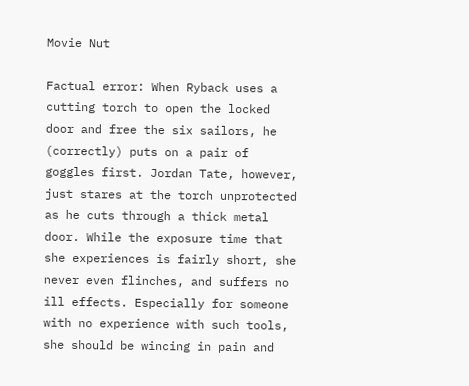Movie Nut

Factual error: When Ryback uses a cutting torch to open the locked door and free the six sailors, he (correctly) puts on a pair of goggles first. Jordan Tate, however, just stares at the torch unprotected as he cuts through a thick metal door. While the exposure time that she experiences is fairly short, she never even flinches, and suffers no ill effects. Especially for someone with no experience with such tools, she should be wincing in pain and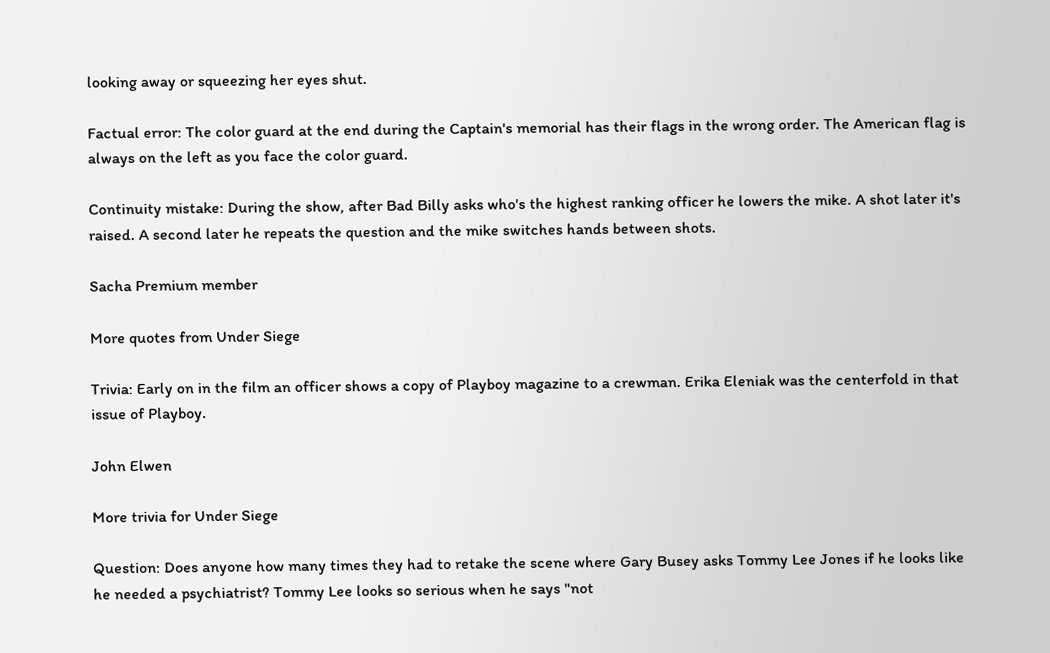looking away or squeezing her eyes shut.

Factual error: The color guard at the end during the Captain's memorial has their flags in the wrong order. The American flag is always on the left as you face the color guard.

Continuity mistake: During the show, after Bad Billy asks who's the highest ranking officer he lowers the mike. A shot later it's raised. A second later he repeats the question and the mike switches hands between shots.

Sacha Premium member

More quotes from Under Siege

Trivia: Early on in the film an officer shows a copy of Playboy magazine to a crewman. Erika Eleniak was the centerfold in that issue of Playboy.

John Elwen

More trivia for Under Siege

Question: Does anyone how many times they had to retake the scene where Gary Busey asks Tommy Lee Jones if he looks like he needed a psychiatrist? Tommy Lee looks so serious when he says "not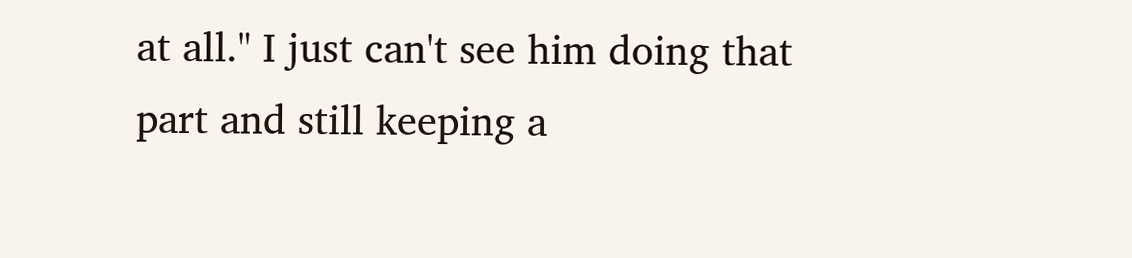at all." I just can't see him doing that part and still keeping a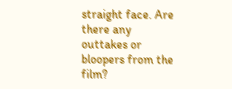straight face. Are there any outtakes or bloopers from the film?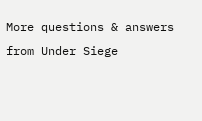More questions & answers from Under Siege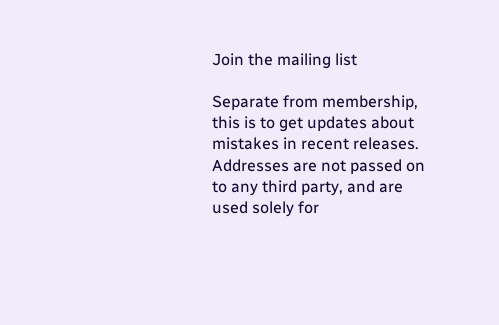Join the mailing list

Separate from membership, this is to get updates about mistakes in recent releases. Addresses are not passed on to any third party, and are used solely for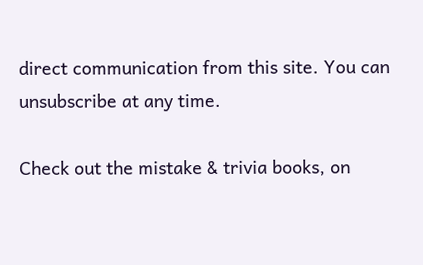direct communication from this site. You can unsubscribe at any time.

Check out the mistake & trivia books, on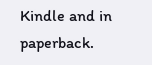Kindle and in paperback.